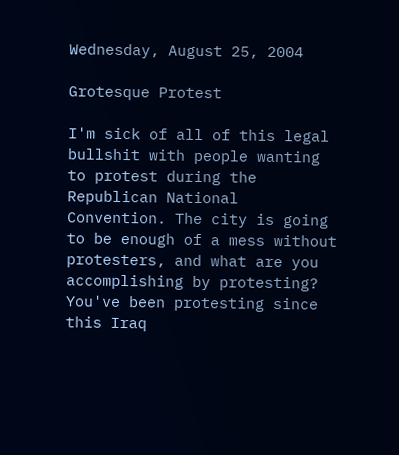Wednesday, August 25, 2004

Grotesque Protest

I'm sick of all of this legal bullshit with people wanting to protest during the Republican National Convention. The city is going to be enough of a mess without protesters, and what are you accomplishing by protesting? You've been protesting since this Iraq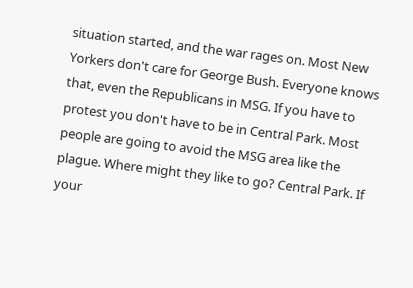situation started, and the war rages on. Most New Yorkers don't care for George Bush. Everyone knows that, even the Republicans in MSG. If you have to protest you don't have to be in Central Park. Most people are going to avoid the MSG area like the plague. Where might they like to go? Central Park. If your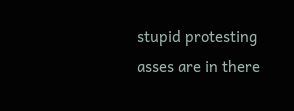stupid protesting asses are in there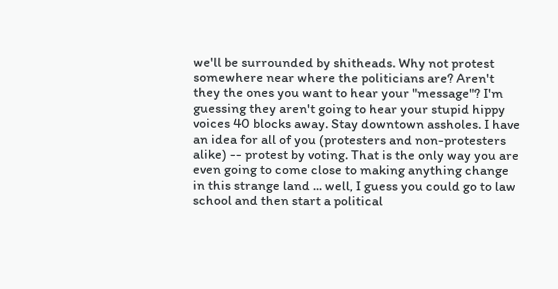we'll be surrounded by shitheads. Why not protest somewhere near where the politicians are? Aren't they the ones you want to hear your "message"? I'm guessing they aren't going to hear your stupid hippy voices 40 blocks away. Stay downtown assholes. I have an idea for all of you (protesters and non-protesters alike) -- protest by voting. That is the only way you are even going to come close to making anything change in this strange land ... well, I guess you could go to law school and then start a political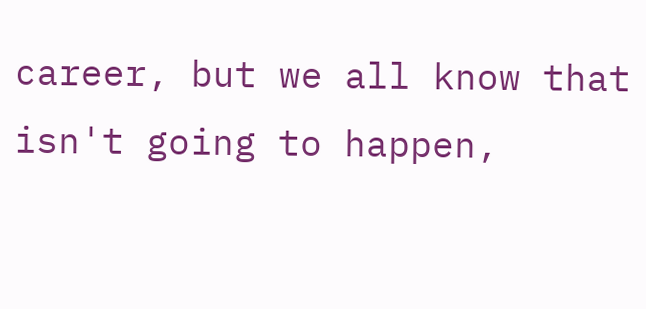career, but we all know that isn't going to happen,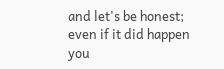and let's be honest; even if it did happen you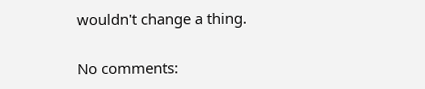wouldn't change a thing.

No comments: